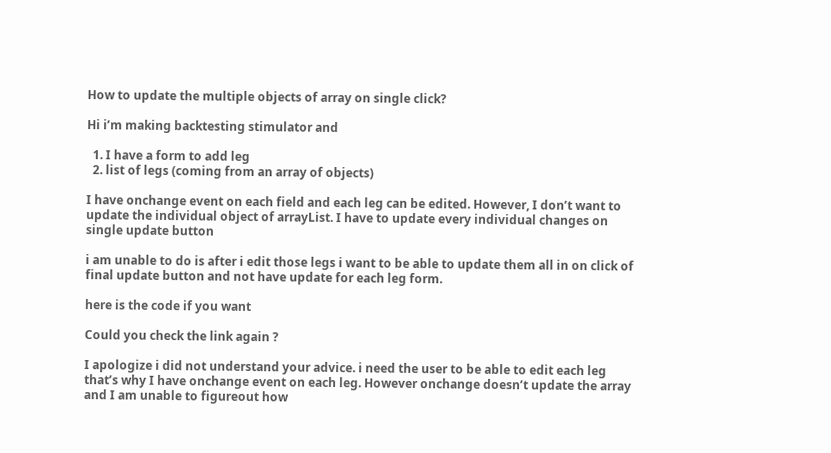How to update the multiple objects of array on single click?

Hi i’m making backtesting stimulator and

  1. I have a form to add leg
  2. list of legs (coming from an array of objects)

I have onchange event on each field and each leg can be edited. However, I don’t want to update the individual object of arrayList. I have to update every individual changes on single update button

i am unable to do is after i edit those legs i want to be able to update them all in on click of final update button and not have update for each leg form.

here is the code if you want

Could you check the link again ?

I apologize i did not understand your advice. i need the user to be able to edit each leg that’s why I have onchange event on each leg. However onchange doesn’t update the array and I am unable to figureout how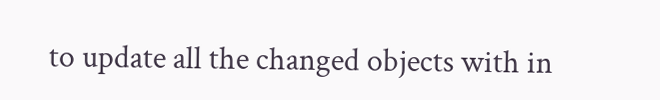to update all the changed objects with in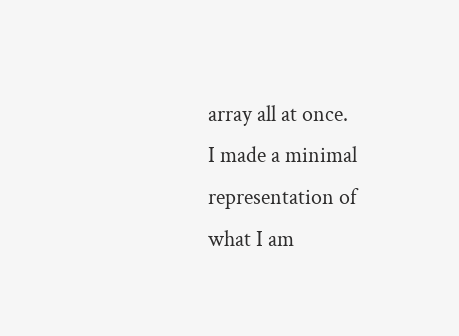array all at once.
I made a minimal representation of what I am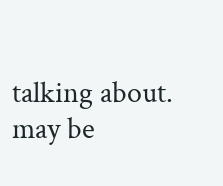talking about. may be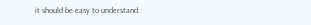it should be easy to understand.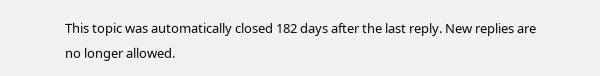This topic was automatically closed 182 days after the last reply. New replies are no longer allowed.